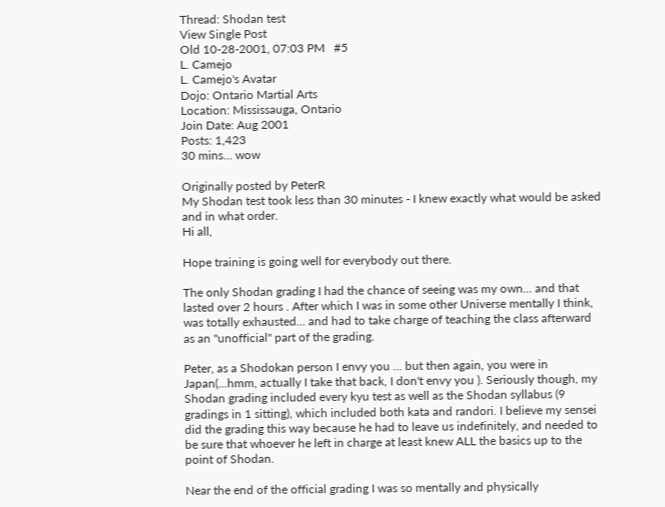Thread: Shodan test
View Single Post
Old 10-28-2001, 07:03 PM   #5
L. Camejo
L. Camejo's Avatar
Dojo: Ontario Martial Arts
Location: Mississauga, Ontario
Join Date: Aug 2001
Posts: 1,423
30 mins... wow

Originally posted by PeterR
My Shodan test took less than 30 minutes - I knew exactly what would be asked and in what order.
Hi all,

Hope training is going well for everybody out there.

The only Shodan grading I had the chance of seeing was my own... and that lasted over 2 hours . After which I was in some other Universe mentally I think, was totally exhausted... and had to take charge of teaching the class afterward as an "unofficial" part of the grading.

Peter, as a Shodokan person I envy you ... but then again, you were in Japan(...hmm, actually I take that back, I don't envy you ). Seriously though, my Shodan grading included every kyu test as well as the Shodan syllabus (9 gradings in 1 sitting), which included both kata and randori. I believe my sensei did the grading this way because he had to leave us indefinitely, and needed to be sure that whoever he left in charge at least knew ALL the basics up to the point of Shodan.

Near the end of the official grading I was so mentally and physically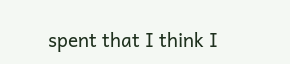spent that I think I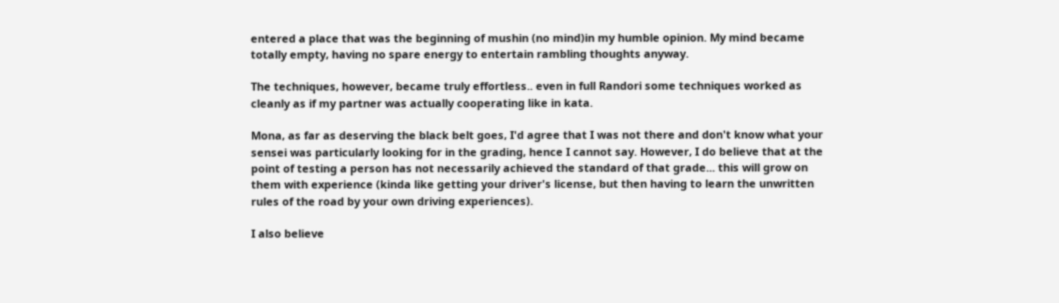entered a place that was the beginning of mushin (no mind)in my humble opinion. My mind became totally empty, having no spare energy to entertain rambling thoughts anyway.

The techniques, however, became truly effortless.. even in full Randori some techniques worked as cleanly as if my partner was actually cooperating like in kata.

Mona, as far as deserving the black belt goes, I'd agree that I was not there and don't know what your sensei was particularly looking for in the grading, hence I cannot say. However, I do believe that at the point of testing a person has not necessarily achieved the standard of that grade... this will grow on them with experience (kinda like getting your driver's license, but then having to learn the unwritten rules of the road by your own driving experiences).

I also believe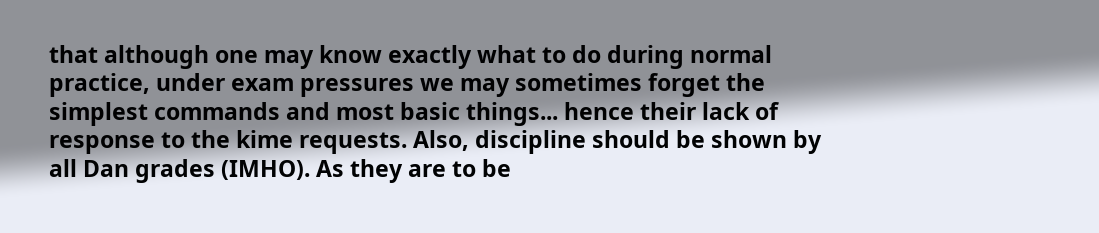that although one may know exactly what to do during normal practice, under exam pressures we may sometimes forget the simplest commands and most basic things... hence their lack of response to the kime requests. Also, discipline should be shown by all Dan grades (IMHO). As they are to be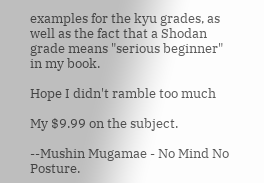examples for the kyu grades, as well as the fact that a Shodan grade means "serious beginner" in my book.

Hope I didn't ramble too much

My $9.99 on the subject.

--Mushin Mugamae - No Mind No Posture.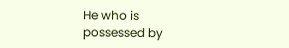He who is possessed by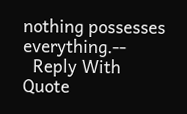nothing possesses everything.--
  Reply With Quote